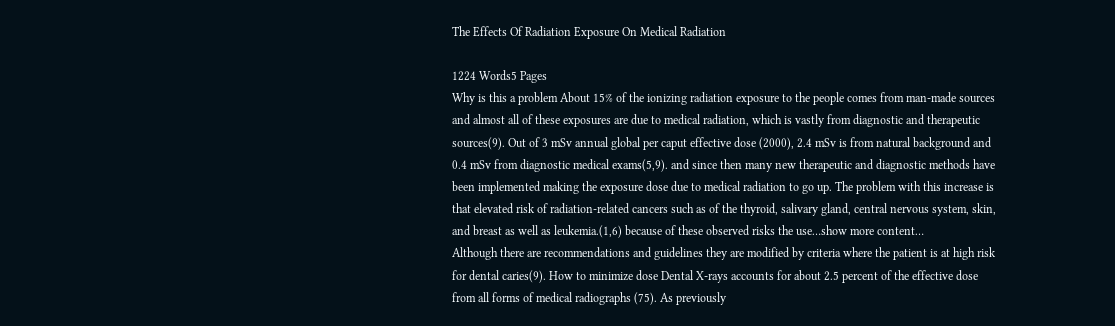The Effects Of Radiation Exposure On Medical Radiation

1224 Words5 Pages
Why is this a problem About 15% of the ionizing radiation exposure to the people comes from man-made sources and almost all of these exposures are due to medical radiation, which is vastly from diagnostic and therapeutic sources(9). Out of 3 mSv annual global per caput effective dose (2000), 2.4 mSv is from natural background and 0.4 mSv from diagnostic medical exams(5,9). and since then many new therapeutic and diagnostic methods have been implemented making the exposure dose due to medical radiation to go up. The problem with this increase is that elevated risk of radiation-related cancers such as of the thyroid, salivary gland, central nervous system, skin, and breast as well as leukemia.(1,6) because of these observed risks the use…show more content…
Although there are recommendations and guidelines they are modified by criteria where the patient is at high risk for dental caries(9). How to minimize dose Dental X-rays accounts for about 2.5 percent of the effective dose from all forms of medical radiographs (75). As previously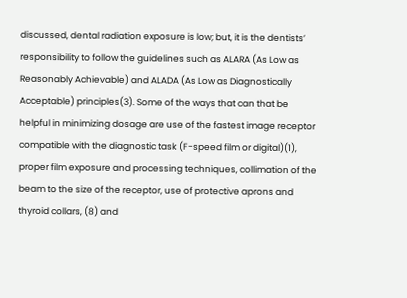discussed, dental radiation exposure is low; but, it is the dentists’ responsibility to follow the guidelines such as ALARA (As Low as Reasonably Achievable) and ALADA (As Low as Diagnostically Acceptable) principles(3). Some of the ways that can that be helpful in minimizing dosage are use of the fastest image receptor compatible with the diagnostic task (F-speed film or digital)(1), proper film exposure and processing techniques, collimation of the beam to the size of the receptor, use of protective aprons and thyroid collars, (8) and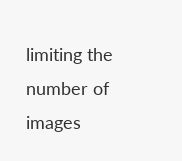limiting the number of images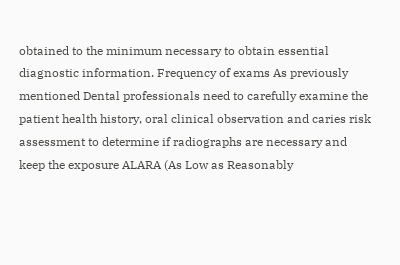obtained to the minimum necessary to obtain essential diagnostic information. Frequency of exams As previously mentioned Dental professionals need to carefully examine the patient health history, oral clinical observation and caries risk assessment to determine if radiographs are necessary and keep the exposure ALARA (As Low as Reasonably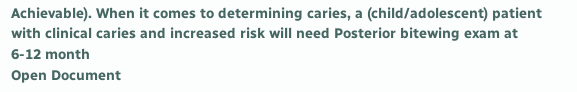Achievable). When it comes to determining caries, a (child/adolescent) patient with clinical caries and increased risk will need Posterior bitewing exam at 6-12 month
Open Document